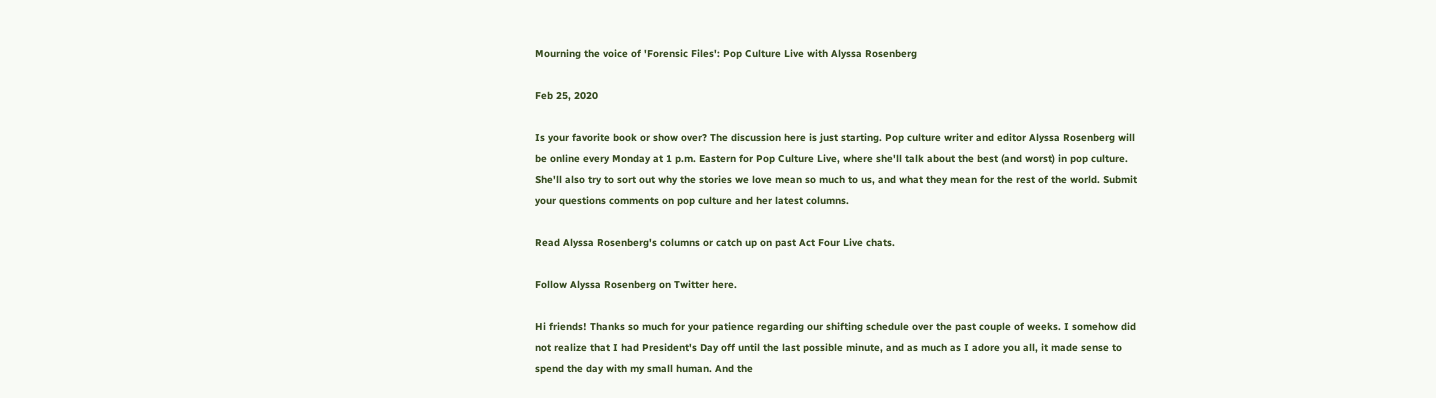Mourning the voice of 'Forensic Files': Pop Culture Live with Alyssa Rosenberg

Feb 25, 2020

Is your favorite book or show over? The discussion here is just starting. Pop culture writer and editor Alyssa Rosenberg will be online every Monday at 1 p.m. Eastern for Pop Culture Live, where she'll talk about the best (and worst) in pop culture. She'll also try to sort out why the stories we love mean so much to us, and what they mean for the rest of the world. Submit your questions comments on pop culture and her latest columns.

Read Alyssa Rosenberg's columns or catch up on past Act Four Live chats.

Follow Alyssa Rosenberg on Twitter here.

Hi friends! Thanks so much for your patience regarding our shifting schedule over the past couple of weeks. I somehow did not realize that I had President's Day off until the last possible minute, and as much as I adore you all, it made sense to spend the day with my small human. And the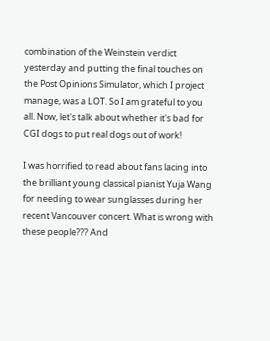combination of the Weinstein verdict yesterday and putting the final touches on the Post Opinions Simulator, which I project manage, was a LOT. So I am grateful to you all. Now, let's talk about whether it's bad for CGI dogs to put real dogs out of work!

I was horrified to read about fans lacing into the brilliant young classical pianist Yuja Wang for needing to wear sunglasses during her recent Vancouver concert. What is wrong with these people??? And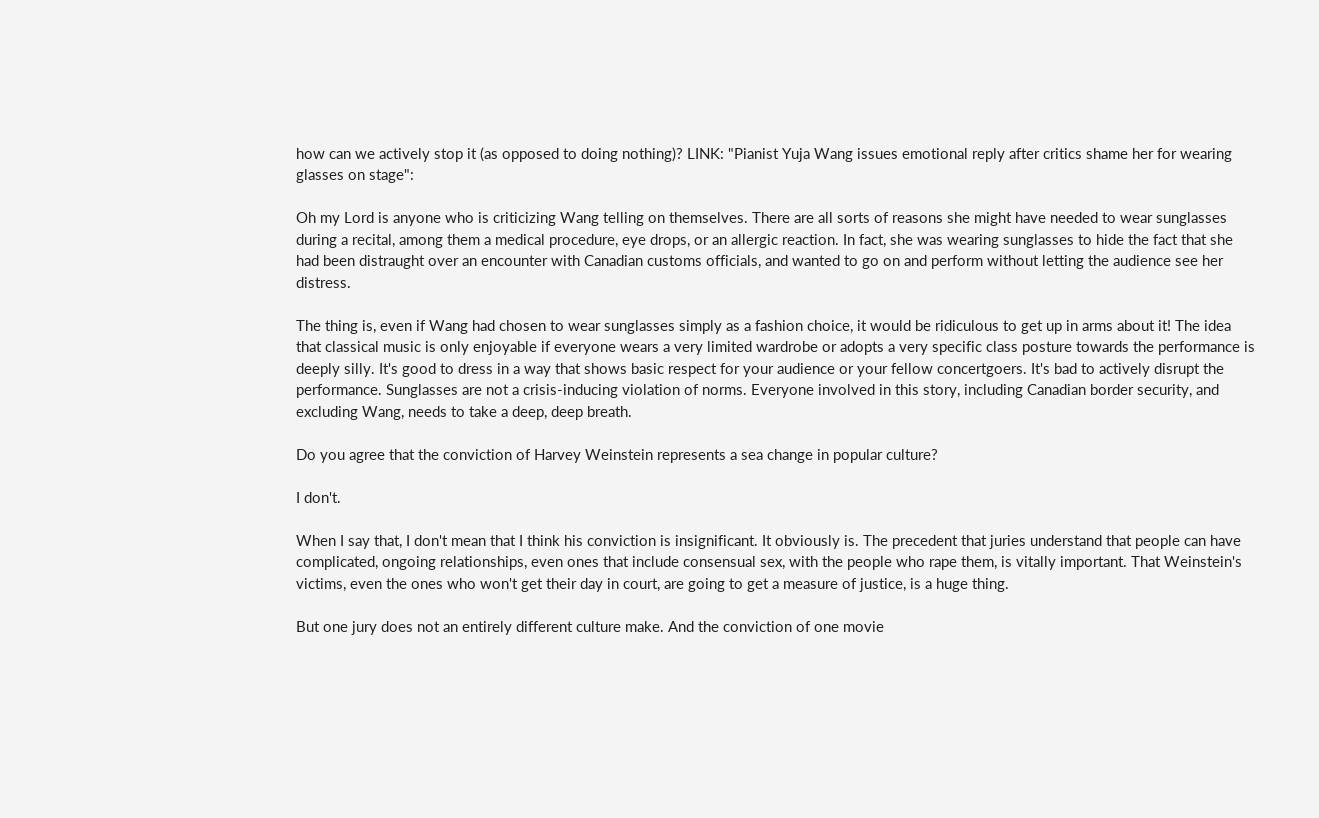how can we actively stop it (as opposed to doing nothing)? LINK: "Pianist Yuja Wang issues emotional reply after critics shame her for wearing glasses on stage":

Oh my Lord is anyone who is criticizing Wang telling on themselves. There are all sorts of reasons she might have needed to wear sunglasses during a recital, among them a medical procedure, eye drops, or an allergic reaction. In fact, she was wearing sunglasses to hide the fact that she had been distraught over an encounter with Canadian customs officials, and wanted to go on and perform without letting the audience see her distress.

The thing is, even if Wang had chosen to wear sunglasses simply as a fashion choice, it would be ridiculous to get up in arms about it! The idea that classical music is only enjoyable if everyone wears a very limited wardrobe or adopts a very specific class posture towards the performance is deeply silly. It's good to dress in a way that shows basic respect for your audience or your fellow concertgoers. It's bad to actively disrupt the performance. Sunglasses are not a crisis-inducing violation of norms. Everyone involved in this story, including Canadian border security, and excluding Wang, needs to take a deep, deep breath.

Do you agree that the conviction of Harvey Weinstein represents a sea change in popular culture?

I don't.

When I say that, I don't mean that I think his conviction is insignificant. It obviously is. The precedent that juries understand that people can have complicated, ongoing relationships, even ones that include consensual sex, with the people who rape them, is vitally important. That Weinstein's victims, even the ones who won't get their day in court, are going to get a measure of justice, is a huge thing.

But one jury does not an entirely different culture make. And the conviction of one movie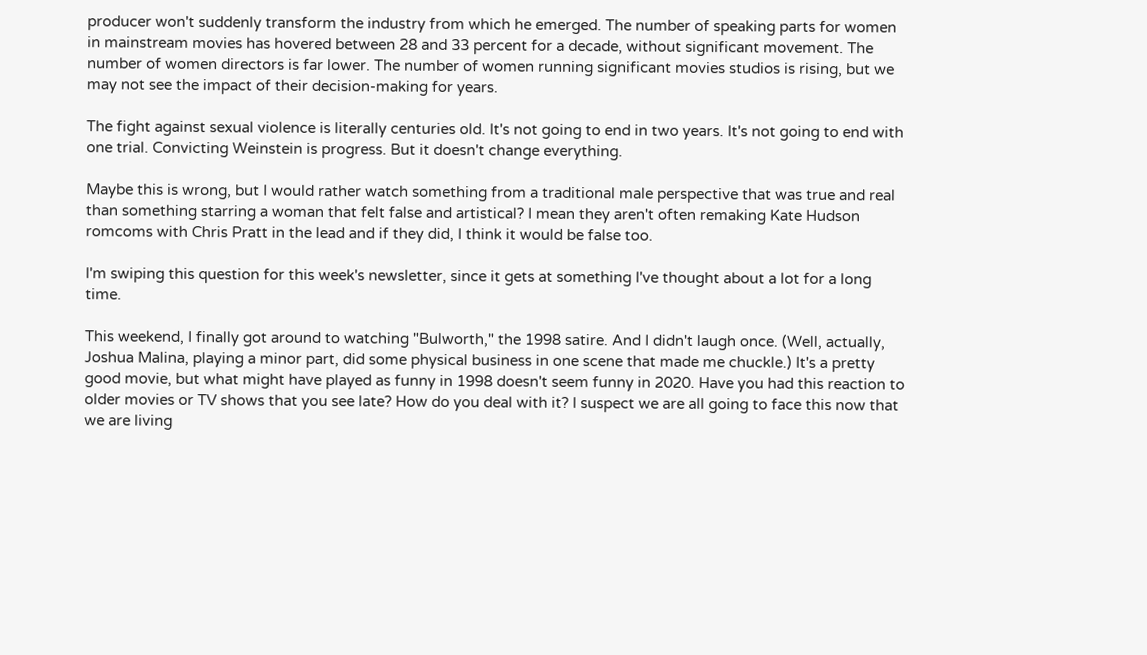producer won't suddenly transform the industry from which he emerged. The number of speaking parts for women in mainstream movies has hovered between 28 and 33 percent for a decade, without significant movement. The number of women directors is far lower. The number of women running significant movies studios is rising, but we may not see the impact of their decision-making for years.

The fight against sexual violence is literally centuries old. It's not going to end in two years. It's not going to end with one trial. Convicting Weinstein is progress. But it doesn't change everything.

Maybe this is wrong, but I would rather watch something from a traditional male perspective that was true and real than something starring a woman that felt false and artistical? I mean they aren't often remaking Kate Hudson romcoms with Chris Pratt in the lead and if they did, I think it would be false too.

I'm swiping this question for this week's newsletter, since it gets at something I've thought about a lot for a long time.

This weekend, I finally got around to watching "Bulworth," the 1998 satire. And I didn't laugh once. (Well, actually, Joshua Malina, playing a minor part, did some physical business in one scene that made me chuckle.) It's a pretty good movie, but what might have played as funny in 1998 doesn't seem funny in 2020. Have you had this reaction to older movies or TV shows that you see late? How do you deal with it? I suspect we are all going to face this now that we are living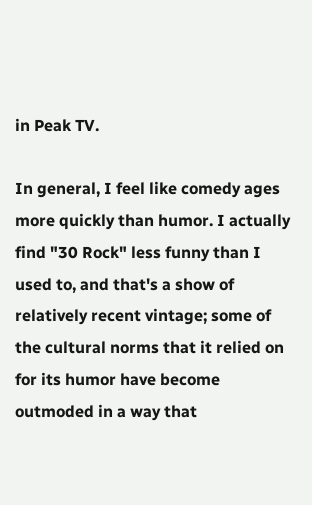in Peak TV.

In general, I feel like comedy ages more quickly than humor. I actually find "30 Rock" less funny than I used to, and that's a show of relatively recent vintage; some of the cultural norms that it relied on for its humor have become outmoded in a way that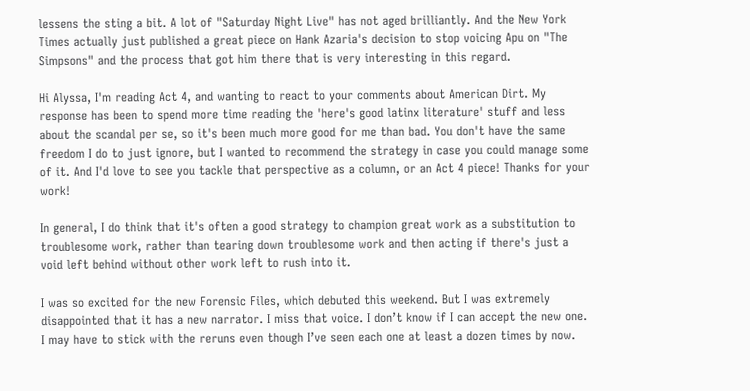lessens the sting a bit. A lot of "Saturday Night Live" has not aged brilliantly. And the New York Times actually just published a great piece on Hank Azaria's decision to stop voicing Apu on "The Simpsons" and the process that got him there that is very interesting in this regard.

Hi Alyssa, I'm reading Act 4, and wanting to react to your comments about American Dirt. My response has been to spend more time reading the 'here's good latinx literature' stuff and less about the scandal per se, so it's been much more good for me than bad. You don't have the same freedom I do to just ignore, but I wanted to recommend the strategy in case you could manage some of it. And I'd love to see you tackle that perspective as a column, or an Act 4 piece! Thanks for your work!

In general, I do think that it's often a good strategy to champion great work as a substitution to troublesome work, rather than tearing down troublesome work and then acting if there's just a void left behind without other work left to rush into it.

I was so excited for the new Forensic Files, which debuted this weekend. But I was extremely disappointed that it has a new narrator. I miss that voice. I don’t know if I can accept the new one. I may have to stick with the reruns even though I’ve seen each one at least a dozen times by now.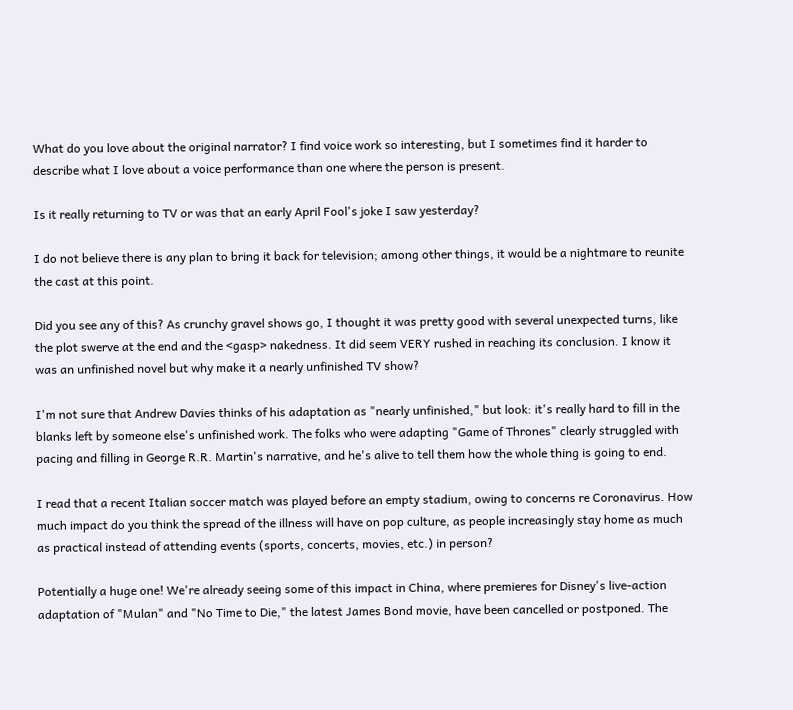What do you love about the original narrator? I find voice work so interesting, but I sometimes find it harder to describe what I love about a voice performance than one where the person is present.

Is it really returning to TV or was that an early April Fool's joke I saw yesterday?

I do not believe there is any plan to bring it back for television; among other things, it would be a nightmare to reunite the cast at this point.

Did you see any of this? As crunchy gravel shows go, I thought it was pretty good with several unexpected turns, like the plot swerve at the end and the <gasp> nakedness. It did seem VERY rushed in reaching its conclusion. I know it was an unfinished novel but why make it a nearly unfinished TV show?

I'm not sure that Andrew Davies thinks of his adaptation as "nearly unfinished," but look: it's really hard to fill in the blanks left by someone else's unfinished work. The folks who were adapting "Game of Thrones" clearly struggled with pacing and filling in George R.R. Martin's narrative, and he's alive to tell them how the whole thing is going to end.

I read that a recent Italian soccer match was played before an empty stadium, owing to concerns re Coronavirus. How much impact do you think the spread of the illness will have on pop culture, as people increasingly stay home as much as practical instead of attending events (sports, concerts, movies, etc.) in person?

Potentially a huge one! We're already seeing some of this impact in China, where premieres for Disney's live-action adaptation of "Mulan" and "No Time to Die," the latest James Bond movie, have been cancelled or postponed. The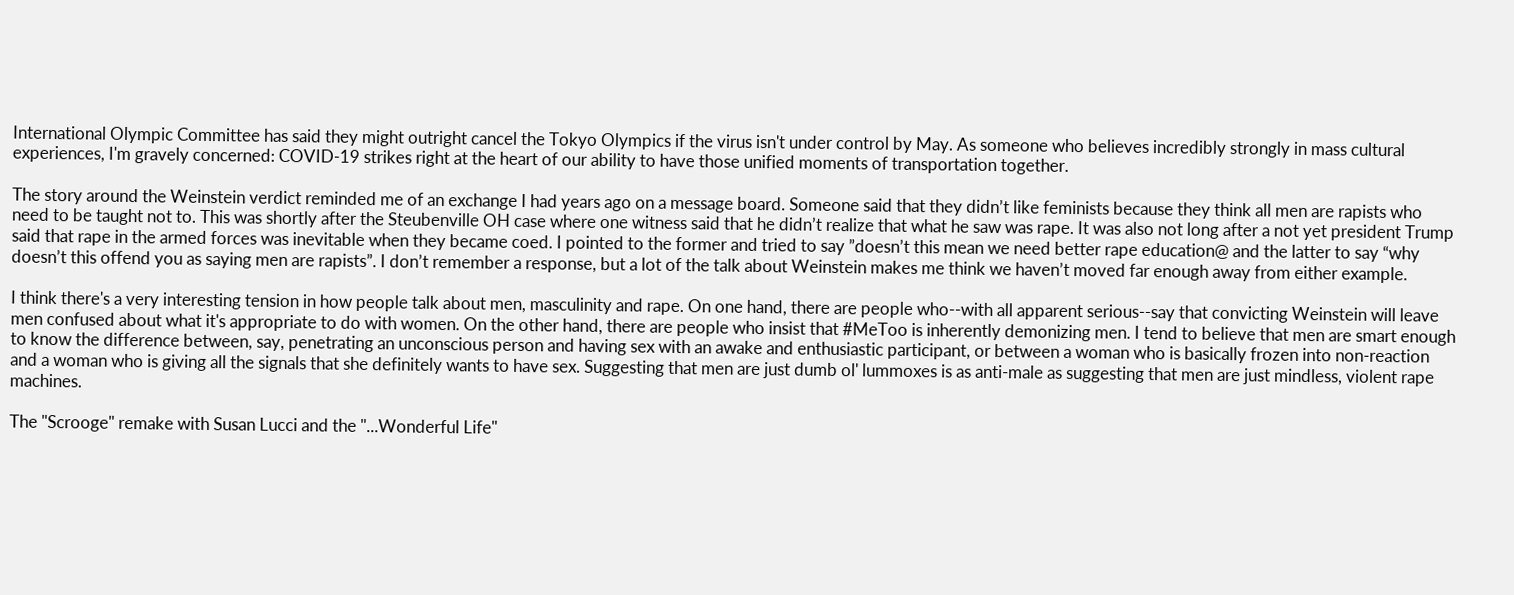International Olympic Committee has said they might outright cancel the Tokyo Olympics if the virus isn't under control by May. As someone who believes incredibly strongly in mass cultural experiences, I'm gravely concerned: COVID-19 strikes right at the heart of our ability to have those unified moments of transportation together.

The story around the Weinstein verdict reminded me of an exchange I had years ago on a message board. Someone said that they didn’t like feminists because they think all men are rapists who need to be taught not to. This was shortly after the Steubenville OH case where one witness said that he didn’t realize that what he saw was rape. It was also not long after a not yet president Trump said that rape in the armed forces was inevitable when they became coed. I pointed to the former and tried to say ”doesn’t this mean we need better rape education@ and the latter to say “why doesn’t this offend you as saying men are rapists”. I don’t remember a response, but a lot of the talk about Weinstein makes me think we haven’t moved far enough away from either example.

I think there's a very interesting tension in how people talk about men, masculinity and rape. On one hand, there are people who--with all apparent serious--say that convicting Weinstein will leave men confused about what it's appropriate to do with women. On the other hand, there are people who insist that #MeToo is inherently demonizing men. I tend to believe that men are smart enough to know the difference between, say, penetrating an unconscious person and having sex with an awake and enthusiastic participant, or between a woman who is basically frozen into non-reaction and a woman who is giving all the signals that she definitely wants to have sex. Suggesting that men are just dumb ol' lummoxes is as anti-male as suggesting that men are just mindless, violent rape machines.

The "Scrooge" remake with Susan Lucci and the "...Wonderful Life"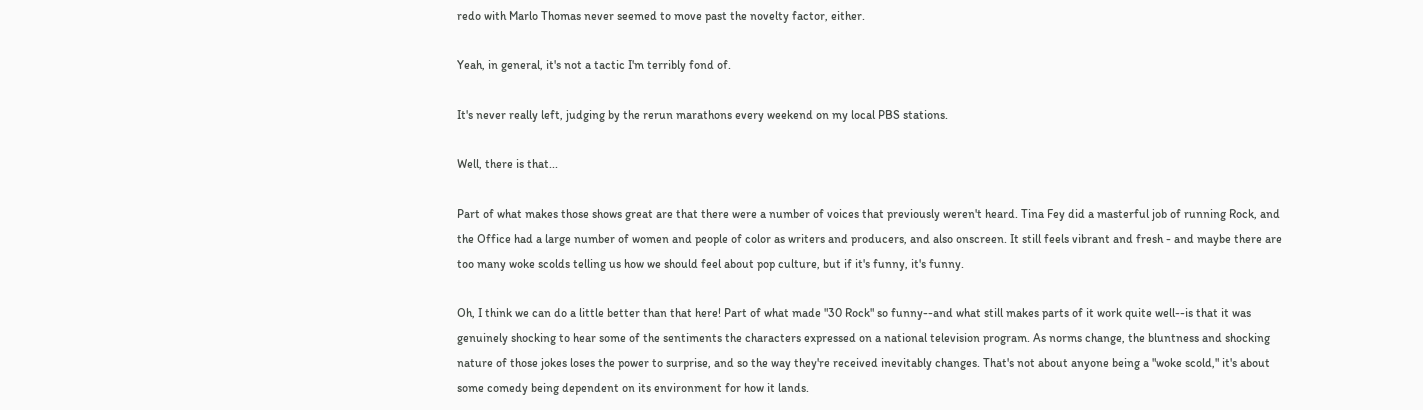redo with Marlo Thomas never seemed to move past the novelty factor, either.

Yeah, in general, it's not a tactic I'm terribly fond of.

It's never really left, judging by the rerun marathons every weekend on my local PBS stations.

Well, there is that...

Part of what makes those shows great are that there were a number of voices that previously weren't heard. Tina Fey did a masterful job of running Rock, and the Office had a large number of women and people of color as writers and producers, and also onscreen. It still feels vibrant and fresh - and maybe there are too many woke scolds telling us how we should feel about pop culture, but if it's funny, it's funny.

Oh, I think we can do a little better than that here! Part of what made "30 Rock" so funny--and what still makes parts of it work quite well--is that it was genuinely shocking to hear some of the sentiments the characters expressed on a national television program. As norms change, the bluntness and shocking nature of those jokes loses the power to surprise, and so the way they're received inevitably changes. That's not about anyone being a "woke scold," it's about some comedy being dependent on its environment for how it lands.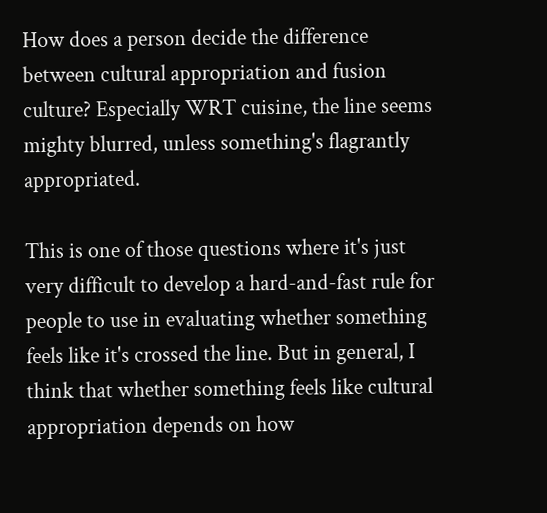How does a person decide the difference between cultural appropriation and fusion culture? Especially WRT cuisine, the line seems mighty blurred, unless something's flagrantly appropriated.

This is one of those questions where it's just very difficult to develop a hard-and-fast rule for people to use in evaluating whether something feels like it's crossed the line. But in general, I think that whether something feels like cultural appropriation depends on how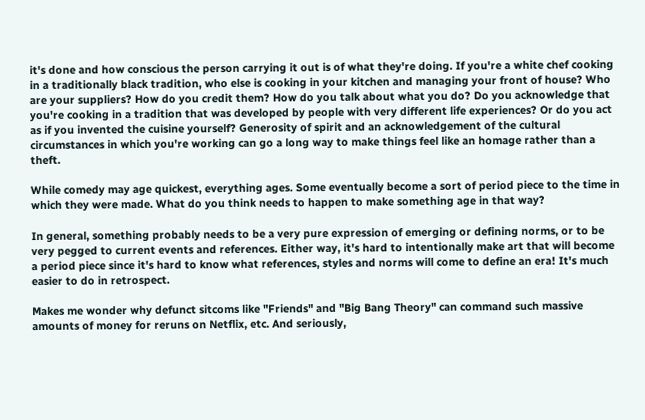it's done and how conscious the person carrying it out is of what they're doing. If you're a white chef cooking in a traditionally black tradition, who else is cooking in your kitchen and managing your front of house? Who are your suppliers? How do you credit them? How do you talk about what you do? Do you acknowledge that you're cooking in a tradition that was developed by people with very different life experiences? Or do you act as if you invented the cuisine yourself? Generosity of spirit and an acknowledgement of the cultural circumstances in which you're working can go a long way to make things feel like an homage rather than a theft.

While comedy may age quickest, everything ages. Some eventually become a sort of period piece to the time in which they were made. What do you think needs to happen to make something age in that way?

In general, something probably needs to be a very pure expression of emerging or defining norms, or to be very pegged to current events and references. Either way, it's hard to intentionally make art that will become a period piece since it's hard to know what references, styles and norms will come to define an era! It's much easier to do in retrospect.

Makes me wonder why defunct sitcoms like "Friends" and "Big Bang Theory" can command such massive amounts of money for reruns on Netflix, etc. And seriously,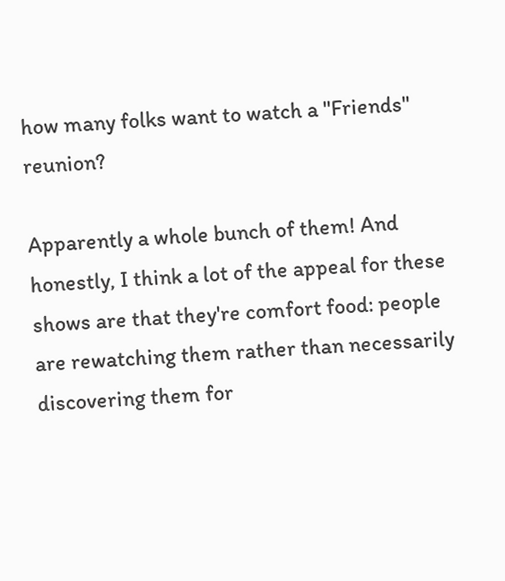how many folks want to watch a "Friends" reunion?

Apparently a whole bunch of them! And honestly, I think a lot of the appeal for these shows are that they're comfort food: people are rewatching them rather than necessarily discovering them for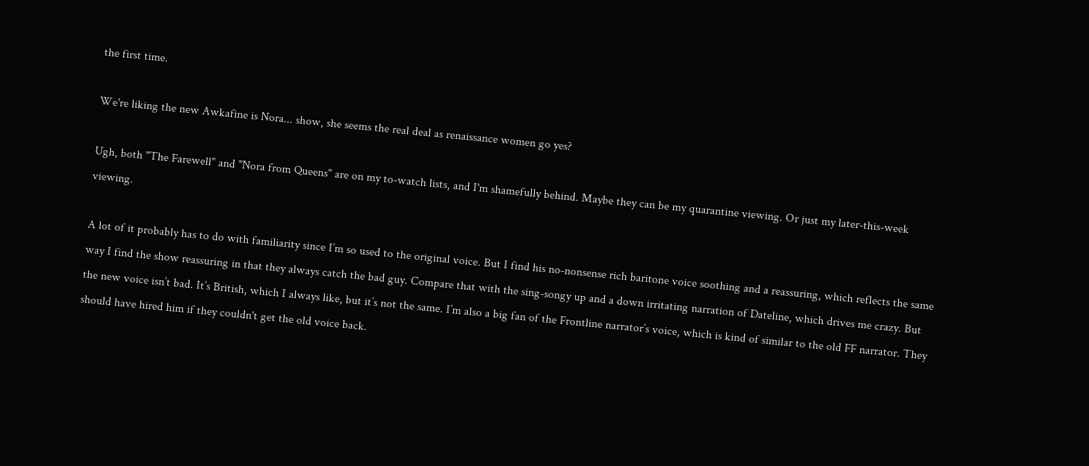the first time.

We're liking the new Awkafine is Nora... show, she seems the real deal as renaissance women go yes?

Ugh, both "The Farewell" and "Nora from Queens" are on my to-watch lists, and I'm shamefully behind. Maybe they can be my quarantine viewing. Or just my later-this-week viewing.

A lot of it probably has to do with familiarity since I’m so used to the original voice. But I find his no-nonsense rich baritone voice soothing and a reassuring, which reflects the same way I find the show reassuring in that they always catch the bad guy. Compare that with the sing-songy up and a down irritating narration of Dateline, which drives me crazy. But the new voice isn’t bad. It’s British, which I always like, but it’s not the same. I’m also a big fan of the Frontline narrator’s voice, which is kind of similar to the old FF narrator. They should have hired him if they couldn't get the old voice back.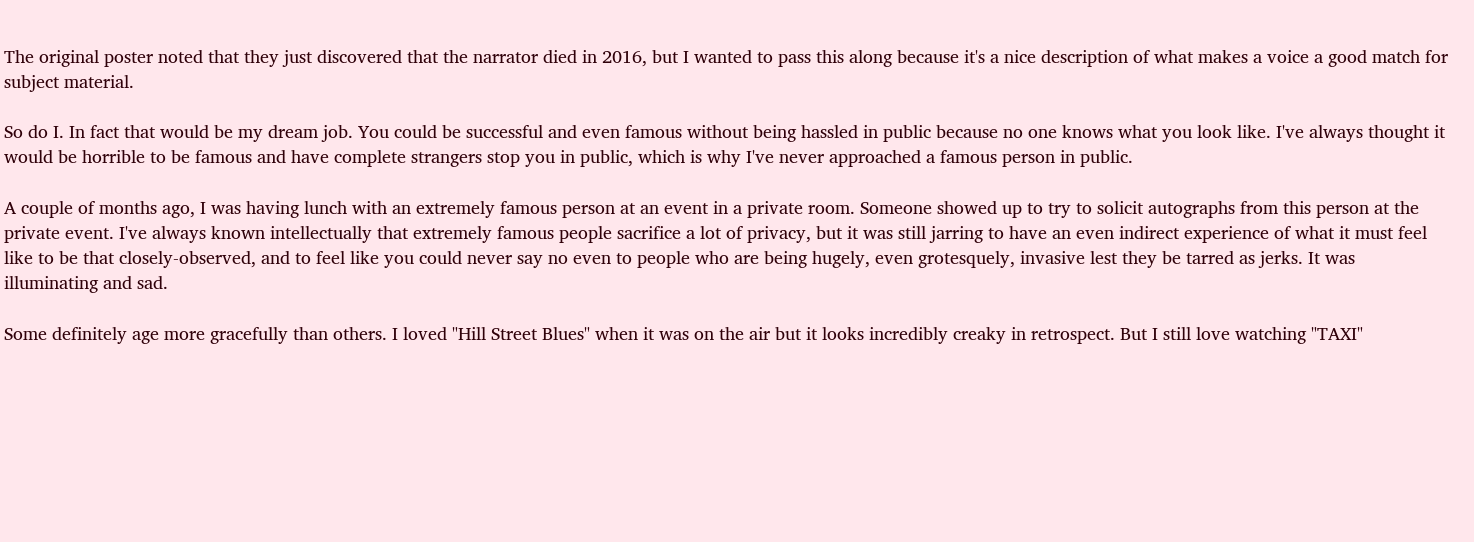The original poster noted that they just discovered that the narrator died in 2016, but I wanted to pass this along because it's a nice description of what makes a voice a good match for subject material.

So do I. In fact that would be my dream job. You could be successful and even famous without being hassled in public because no one knows what you look like. I've always thought it would be horrible to be famous and have complete strangers stop you in public, which is why I've never approached a famous person in public.

A couple of months ago, I was having lunch with an extremely famous person at an event in a private room. Someone showed up to try to solicit autographs from this person at the private event. I've always known intellectually that extremely famous people sacrifice a lot of privacy, but it was still jarring to have an even indirect experience of what it must feel like to be that closely-observed, and to feel like you could never say no even to people who are being hugely, even grotesquely, invasive lest they be tarred as jerks. It was illuminating and sad.

Some definitely age more gracefully than others. I loved "Hill Street Blues" when it was on the air but it looks incredibly creaky in retrospect. But I still love watching "TAXI"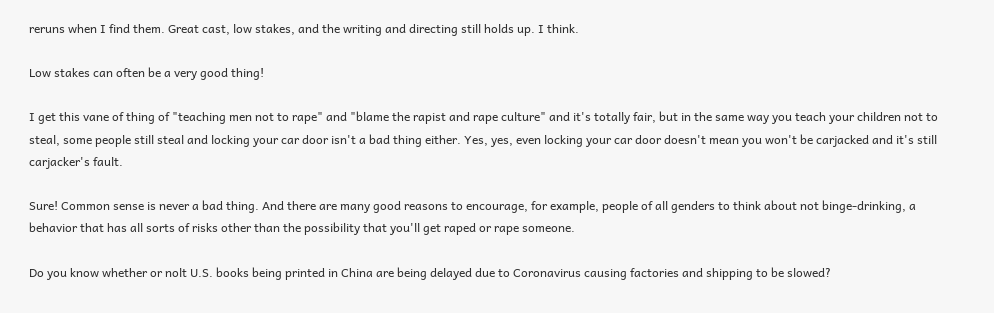reruns when I find them. Great cast, low stakes, and the writing and directing still holds up. I think.

Low stakes can often be a very good thing!

I get this vane of thing of "teaching men not to rape" and "blame the rapist and rape culture" and it's totally fair, but in the same way you teach your children not to steal, some people still steal and locking your car door isn't a bad thing either. Yes, yes, even locking your car door doesn't mean you won't be carjacked and it's still carjacker's fault.

Sure! Common sense is never a bad thing. And there are many good reasons to encourage, for example, people of all genders to think about not binge-drinking, a behavior that has all sorts of risks other than the possibility that you'll get raped or rape someone.

Do you know whether or nolt U.S. books being printed in China are being delayed due to Coronavirus causing factories and shipping to be slowed?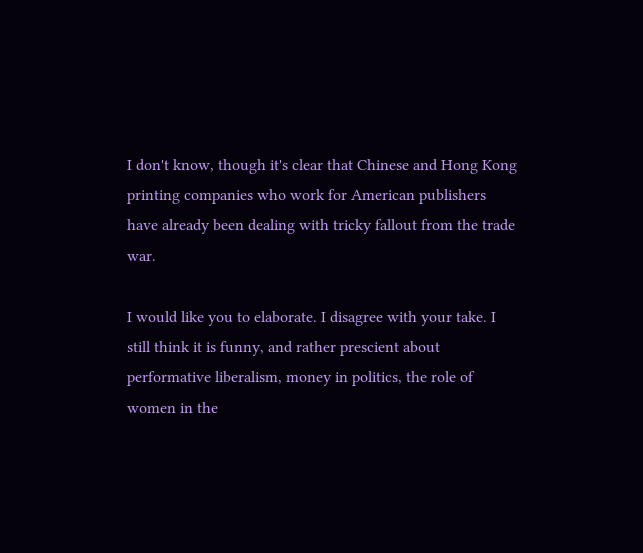I don't know, though it's clear that Chinese and Hong Kong printing companies who work for American publishers have already been dealing with tricky fallout from the trade war.

I would like you to elaborate. I disagree with your take. I still think it is funny, and rather prescient about performative liberalism, money in politics, the role of women in the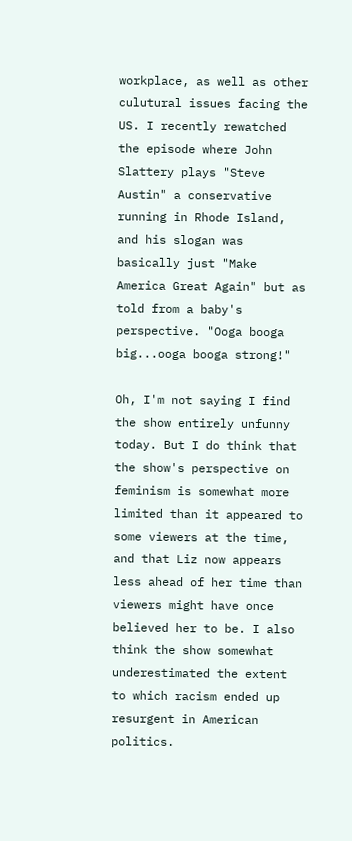workplace, as well as other culutural issues facing the US. I recently rewatched the episode where John Slattery plays "Steve Austin" a conservative running in Rhode Island, and his slogan was basically just "Make America Great Again" but as told from a baby's perspective. "Ooga booga big...ooga booga strong!"

Oh, I'm not saying I find the show entirely unfunny today. But I do think that the show's perspective on feminism is somewhat more limited than it appeared to some viewers at the time, and that Liz now appears less ahead of her time than viewers might have once believed her to be. I also think the show somewhat underestimated the extent to which racism ended up resurgent in American politics.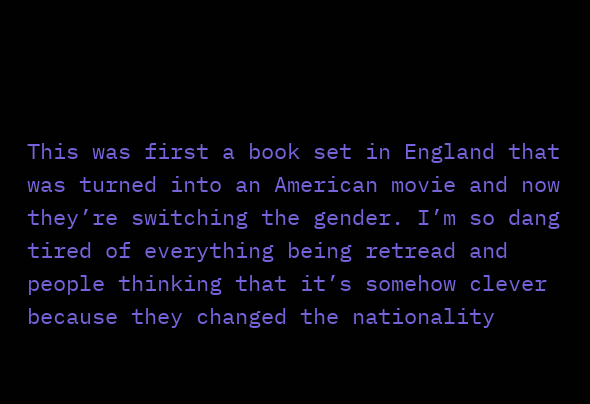This was first a book set in England that was turned into an American movie and now they’re switching the gender. I’m so dang tired of everything being retread and people thinking that it’s somehow clever because they changed the nationality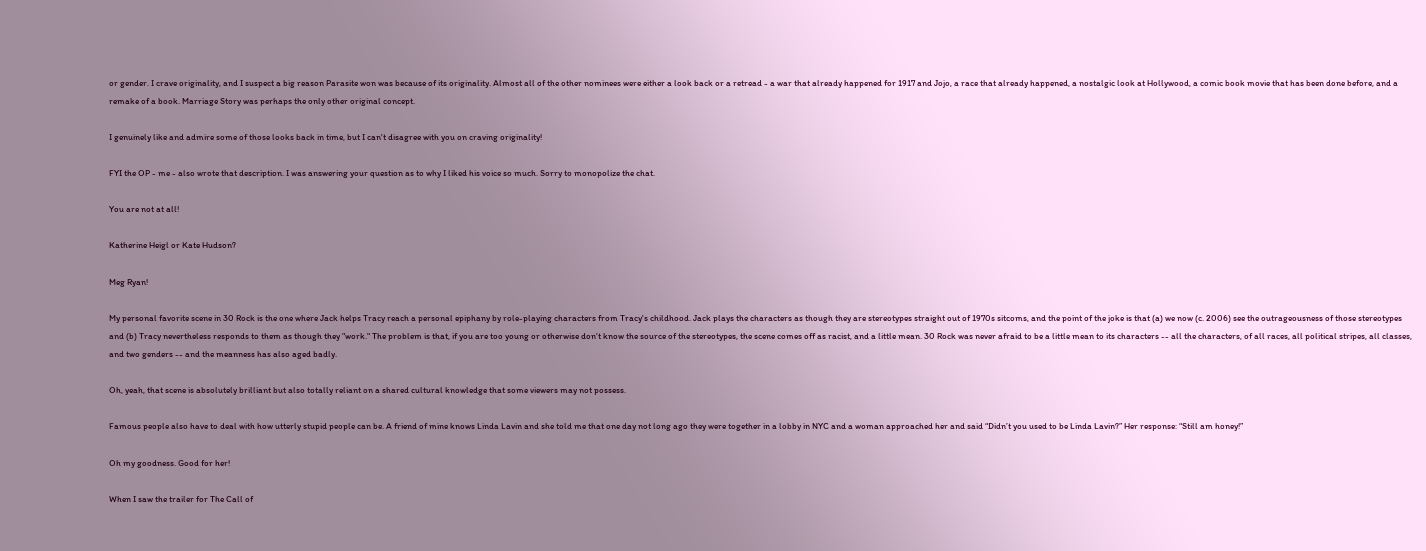or gender. I crave originality, and I suspect a big reason Parasite won was because of its originality. Almost all of the other nominees were either a look back or a retread - a war that already happened for 1917 and Jojo, a race that already happened, a nostalgic look at Hollywood, a comic book movie that has been done before, and a remake of a book. Marriage Story was perhaps the only other original concept.

I genuinely like and admire some of those looks back in time, but I can't disagree with you on craving originality!

FYI the OP - me - also wrote that description. I was answering your question as to why I liked his voice so much. Sorry to monopolize the chat.

You are not at all!

Katherine Heigl or Kate Hudson?

Meg Ryan!

My personal favorite scene in 30 Rock is the one where Jack helps Tracy reach a personal epiphany by role-playing characters from Tracy's childhood. Jack plays the characters as though they are stereotypes straight out of 1970s sitcoms, and the point of the joke is that (a) we now (c. 2006) see the outrageousness of those stereotypes and (b) Tracy nevertheless responds to them as though they "work." The problem is that, if you are too young or otherwise don't know the source of the stereotypes, the scene comes off as racist, and a little mean. 30 Rock was never afraid to be a little mean to its characters -- all the characters, of all races, all political stripes, all classes, and two genders -- and the meanness has also aged badly.

Oh, yeah, that scene is absolutely brilliant but also totally reliant on a shared cultural knowledge that some viewers may not possess.

Famous people also have to deal with how utterly stupid people can be. A friend of mine knows Linda Lavin and she told me that one day not long ago they were together in a lobby in NYC and a woman approached her and said “Didn’t you used to be Linda Lavin?” Her response: “Still am honey!”

Oh my goodness. Good for her!

When I saw the trailer for The Call of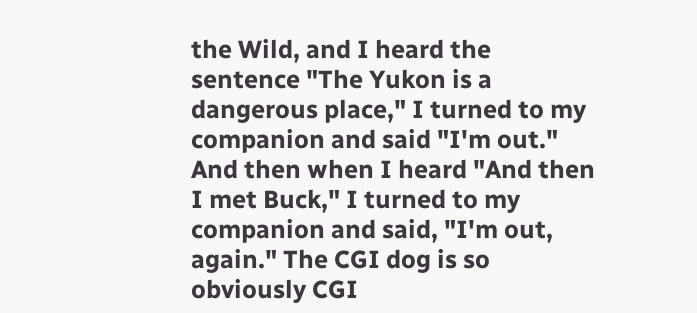the Wild, and I heard the sentence "The Yukon is a dangerous place," I turned to my companion and said "I'm out." And then when I heard "And then I met Buck," I turned to my companion and said, "I'm out, again." The CGI dog is so obviously CGI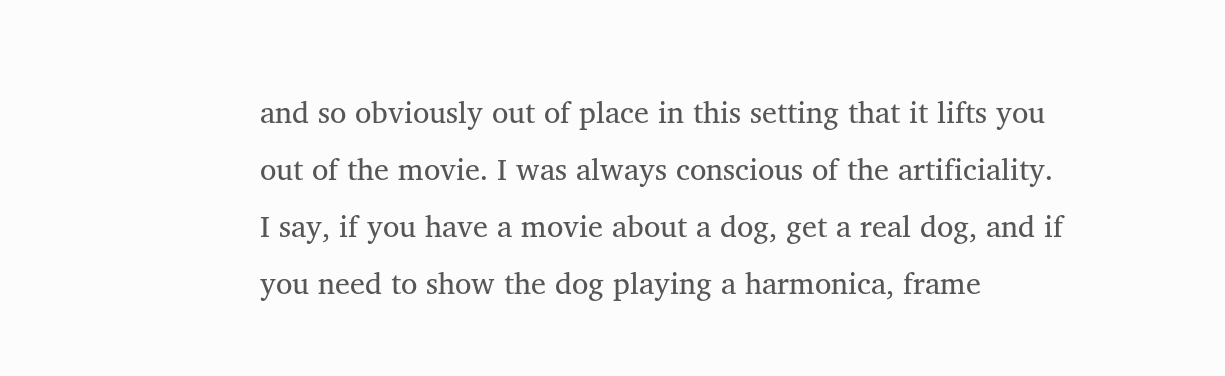and so obviously out of place in this setting that it lifts you out of the movie. I was always conscious of the artificiality. I say, if you have a movie about a dog, get a real dog, and if you need to show the dog playing a harmonica, frame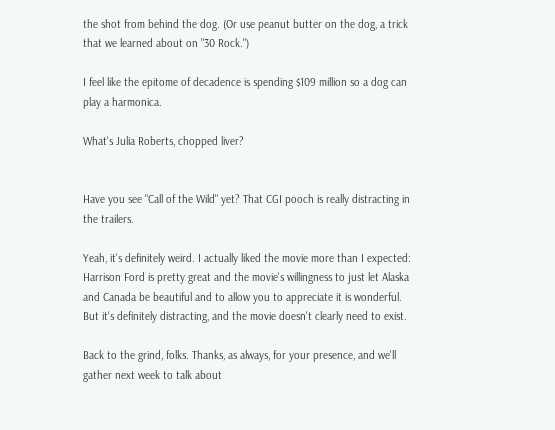the shot from behind the dog. (Or use peanut butter on the dog, a trick that we learned about on "30 Rock.")

I feel like the epitome of decadence is spending $109 million so a dog can play a harmonica.

What's Julia Roberts, chopped liver?


Have you see "Call of the Wild" yet? That CGI pooch is really distracting in the trailers.

Yeah, it's definitely weird. I actually liked the movie more than I expected: Harrison Ford is pretty great and the movie's willingness to just let Alaska and Canada be beautiful and to allow you to appreciate it is wonderful. But it's definitely distracting, and the movie doesn't clearly need to exist.

Back to the grind, folks. Thanks, as always, for your presence, and we'll gather next week to talk about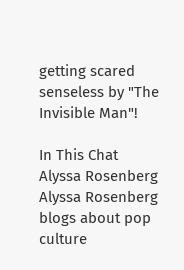getting scared senseless by "The Invisible Man"!

In This Chat
Alyssa Rosenberg
Alyssa Rosenberg blogs about pop culture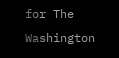for The Washington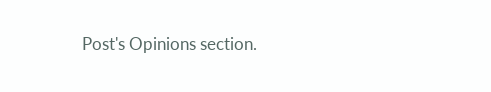Post's Opinions section.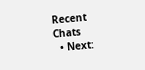Recent Chats
  • Next: